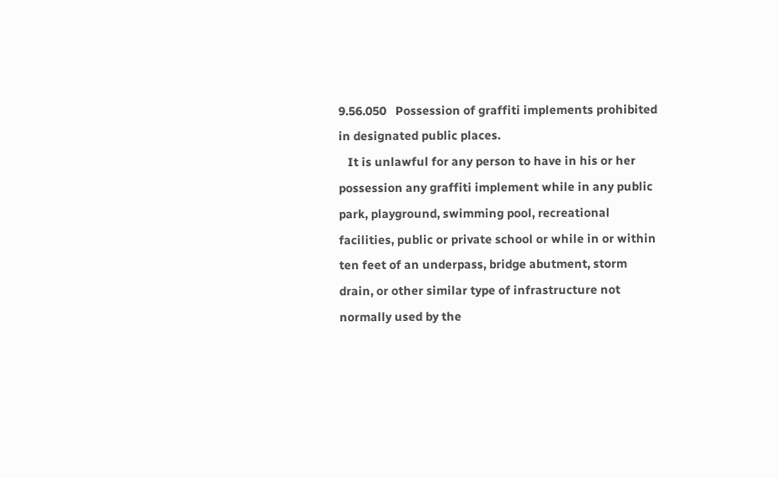9.56.050   Possession of graffiti implements prohibited in designated public places.
   It is unlawful for any person to have in his or her possession any graffiti implement while in any public park, playground, swimming pool, recreational facilities, public or private school or while in or within ten feet of an underpass, bridge abutment, storm drain, or other similar type of infrastructure not normally used by the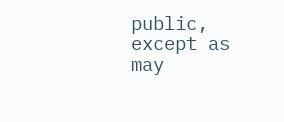public, except as may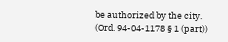be authorized by the city.
(Ord. 94-04-1178 § 1 (part))